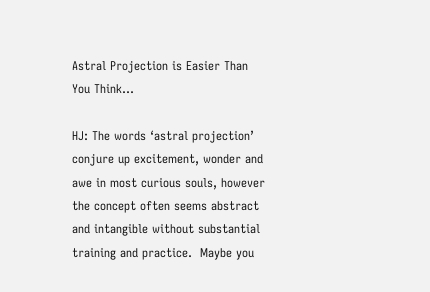Astral Projection is Easier Than You Think…

HJ: The words ‘astral projection’ conjure up excitement, wonder and awe in most curious souls, however the concept often seems abstract and intangible without substantial training and practice.  Maybe you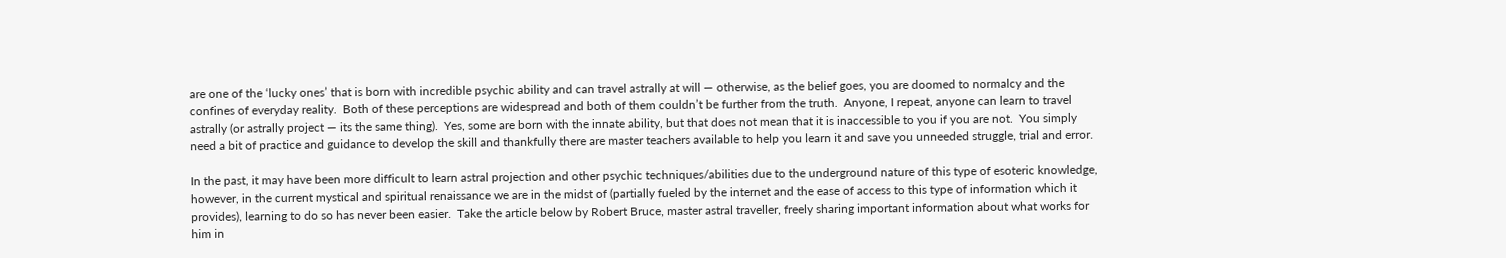are one of the ‘lucky ones’ that is born with incredible psychic ability and can travel astrally at will — otherwise, as the belief goes, you are doomed to normalcy and the confines of everyday reality.  Both of these perceptions are widespread and both of them couldn’t be further from the truth.  Anyone, I repeat, anyone can learn to travel astrally (or astrally project — its the same thing).  Yes, some are born with the innate ability, but that does not mean that it is inaccessible to you if you are not.  You simply need a bit of practice and guidance to develop the skill and thankfully there are master teachers available to help you learn it and save you unneeded struggle, trial and error.

In the past, it may have been more difficult to learn astral projection and other psychic techniques/abilities due to the underground nature of this type of esoteric knowledge, however, in the current mystical and spiritual renaissance we are in the midst of (partially fueled by the internet and the ease of access to this type of information which it provides), learning to do so has never been easier.  Take the article below by Robert Bruce, master astral traveller, freely sharing important information about what works for him in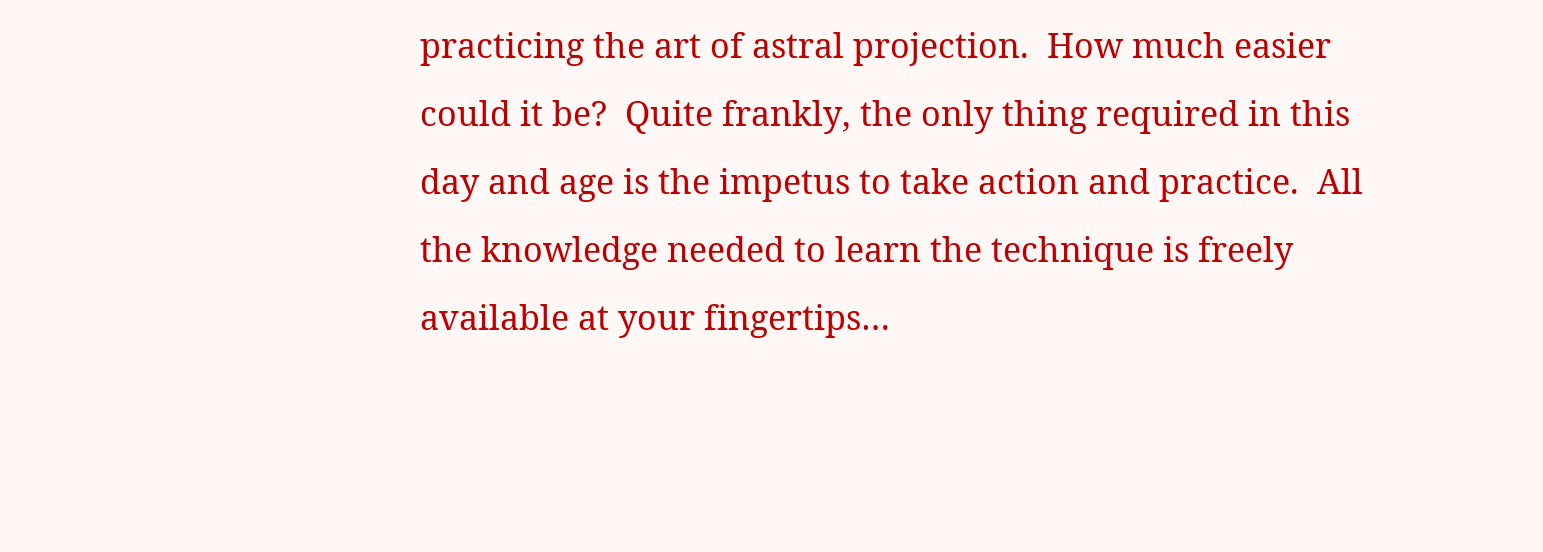practicing the art of astral projection.  How much easier could it be?  Quite frankly, the only thing required in this day and age is the impetus to take action and practice.  All the knowledge needed to learn the technique is freely available at your fingertips…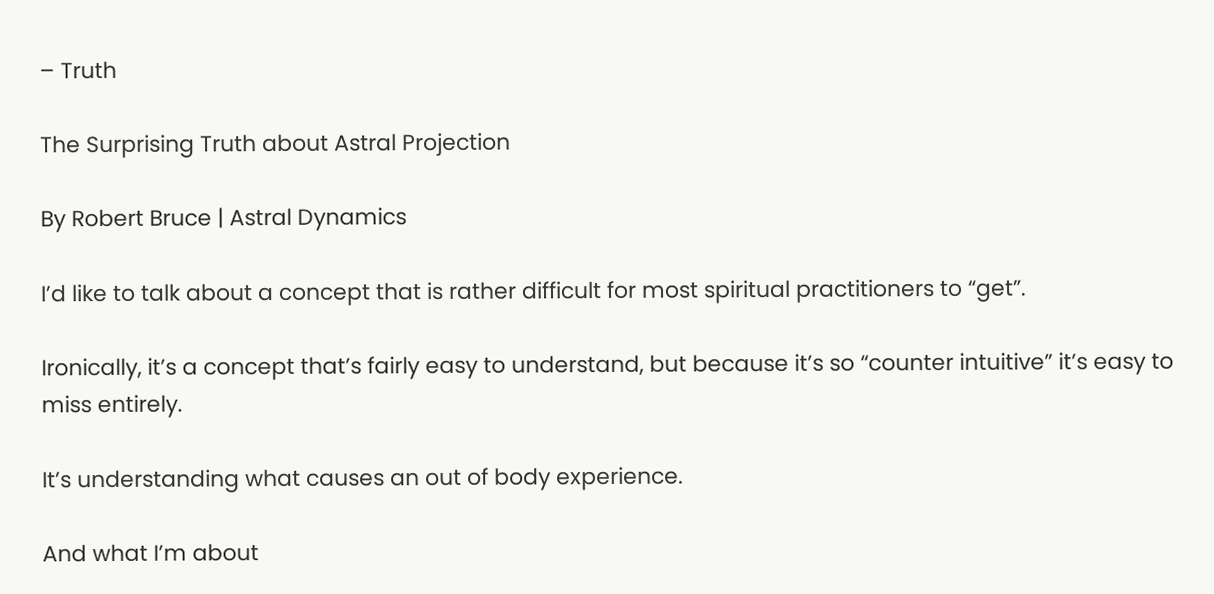– Truth

The Surprising Truth about Astral Projection

By Robert Bruce | Astral Dynamics

I’d like to talk about a concept that is rather difficult for most spiritual practitioners to “get”.

Ironically, it’s a concept that’s fairly easy to understand, but because it’s so “counter intuitive” it’s easy to miss entirely.

It’s understanding what causes an out of body experience.

And what I’m about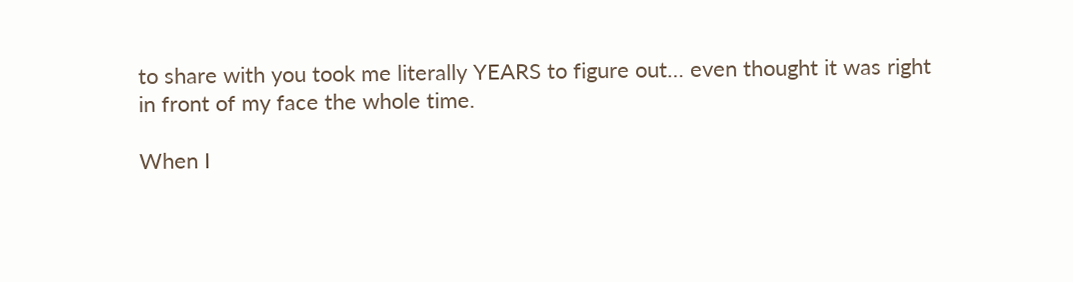to share with you took me literally YEARS to figure out… even thought it was right in front of my face the whole time.

When I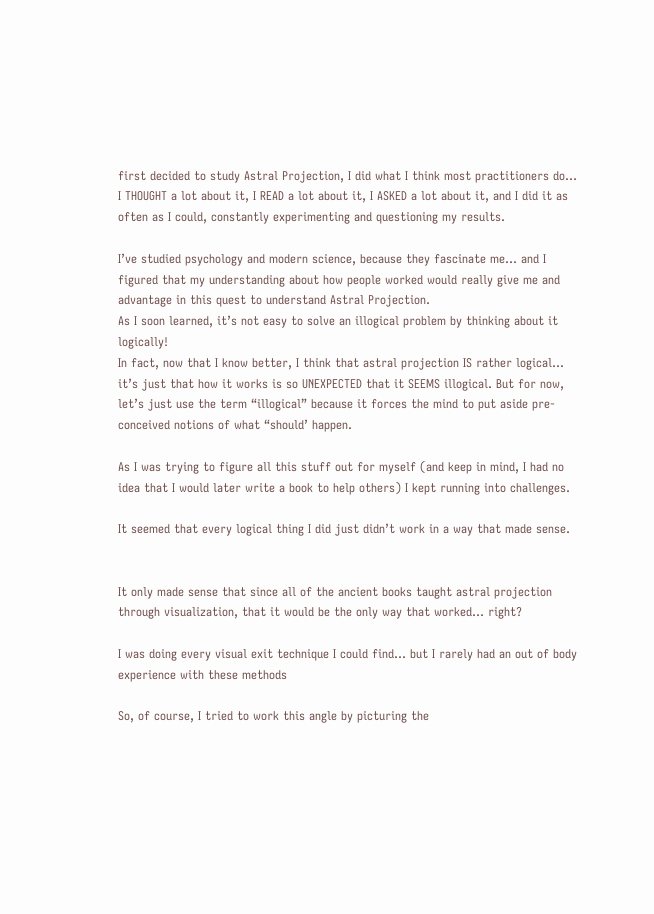first decided to study Astral Projection, I did what I think most practitioners do… I THOUGHT a lot about it, I READ a lot about it, I ASKED a lot about it, and I did it as often as I could, constantly experimenting and questioning my results.

I’ve studied psychology and modern science, because they fascinate me… and I figured that my understanding about how people worked would really give me and advantage in this quest to understand Astral Projection.
As I soon learned, it’s not easy to solve an illogical problem by thinking about it logically!
In fact, now that I know better, I think that astral projection IS rather logical… it’s just that how it works is so UNEXPECTED that it SEEMS illogical. But for now, let’s just use the term “illogical” because it forces the mind to put aside pre-conceived notions of what “should’ happen.

As I was trying to figure all this stuff out for myself (and keep in mind, I had no idea that I would later write a book to help others) I kept running into challenges.

It seemed that every logical thing I did just didn’t work in a way that made sense.


It only made sense that since all of the ancient books taught astral projection through visualization, that it would be the only way that worked… right?

I was doing every visual exit technique I could find… but I rarely had an out of body experience with these methods

So, of course, I tried to work this angle by picturing the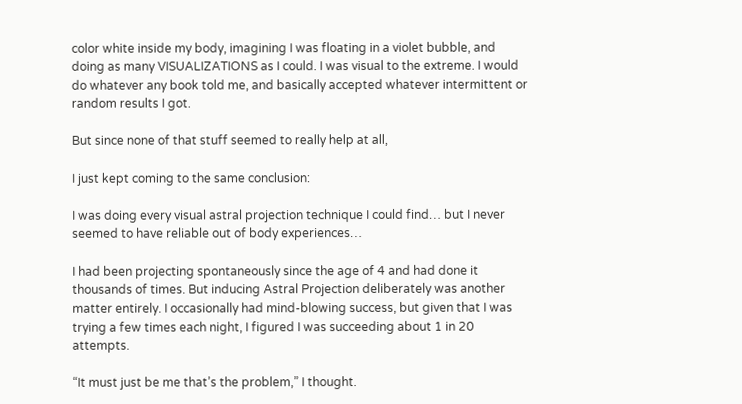color white inside my body, imagining I was floating in a violet bubble, and doing as many VISUALIZATIONS as I could. I was visual to the extreme. I would do whatever any book told me, and basically accepted whatever intermittent or random results I got.

But since none of that stuff seemed to really help at all,

I just kept coming to the same conclusion:

I was doing every visual astral projection technique I could find… but I never seemed to have reliable out of body experiences…

I had been projecting spontaneously since the age of 4 and had done it thousands of times. But inducing Astral Projection deliberately was another matter entirely. I occasionally had mind-blowing success, but given that I was trying a few times each night, I figured I was succeeding about 1 in 20 attempts.

“It must just be me that’s the problem,” I thought.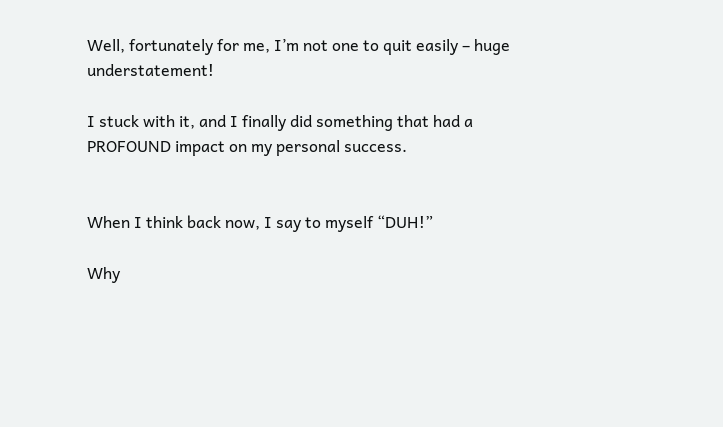Well, fortunately for me, I’m not one to quit easily – huge understatement!

I stuck with it, and I finally did something that had a PROFOUND impact on my personal success.


When I think back now, I say to myself “DUH!”

Why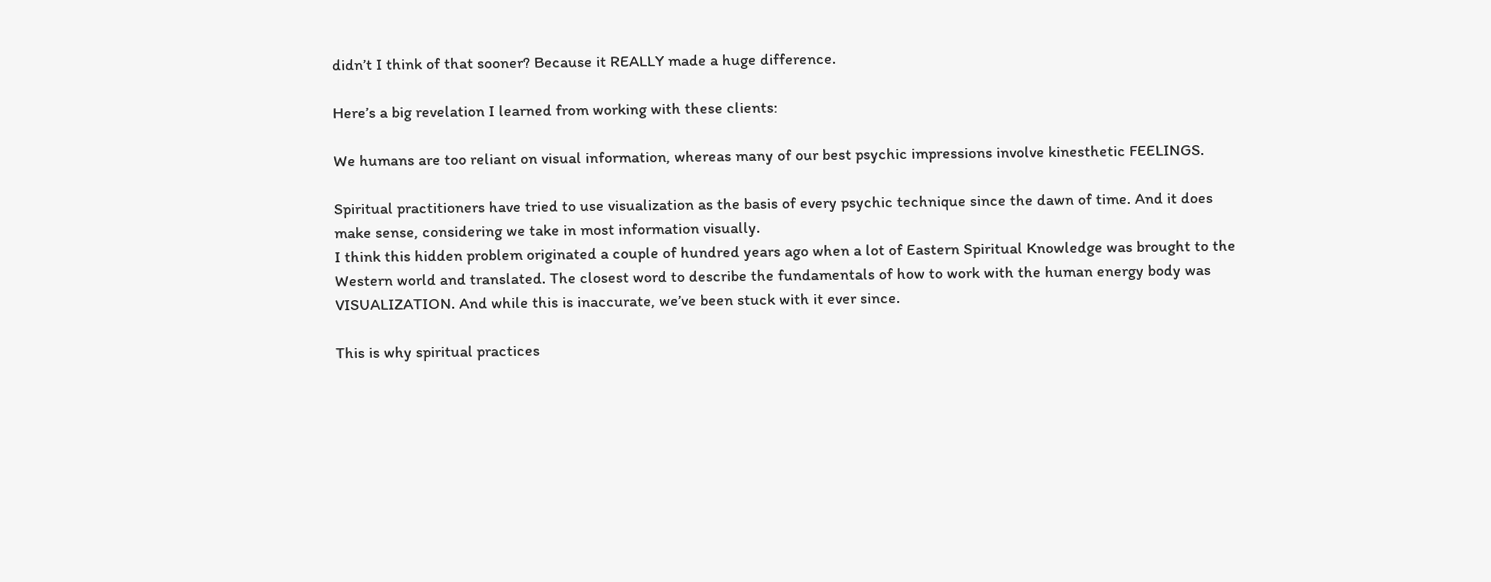didn’t I think of that sooner? Because it REALLY made a huge difference.

Here’s a big revelation I learned from working with these clients:

We humans are too reliant on visual information, whereas many of our best psychic impressions involve kinesthetic FEELINGS.

Spiritual practitioners have tried to use visualization as the basis of every psychic technique since the dawn of time. And it does make sense, considering we take in most information visually.
I think this hidden problem originated a couple of hundred years ago when a lot of Eastern Spiritual Knowledge was brought to the Western world and translated. The closest word to describe the fundamentals of how to work with the human energy body was VISUALIZATION. And while this is inaccurate, we’ve been stuck with it ever since.

This is why spiritual practices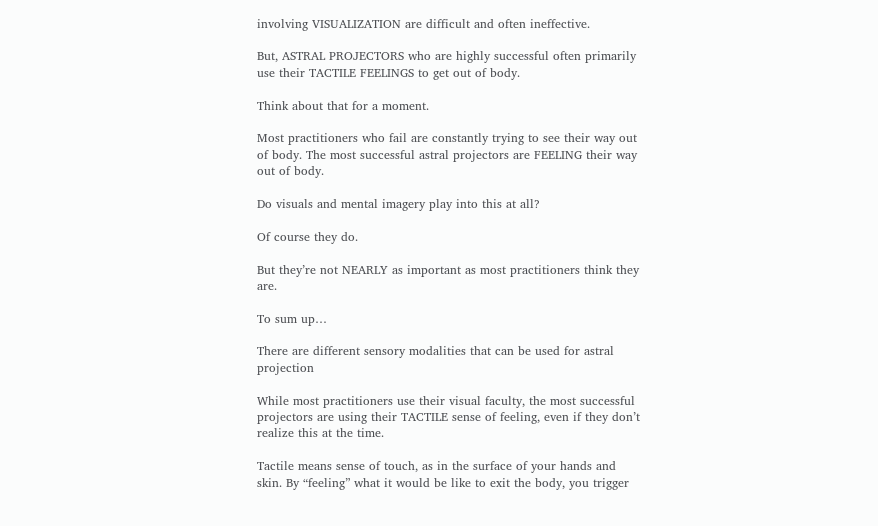involving VISUALIZATION are difficult and often ineffective.

But, ASTRAL PROJECTORS who are highly successful often primarily use their TACTILE FEELINGS to get out of body.

Think about that for a moment.

Most practitioners who fail are constantly trying to see their way out of body. The most successful astral projectors are FEELING their way out of body.

Do visuals and mental imagery play into this at all?

Of course they do.

But they’re not NEARLY as important as most practitioners think they are.

To sum up…

There are different sensory modalities that can be used for astral projection

While most practitioners use their visual faculty, the most successful projectors are using their TACTILE sense of feeling, even if they don’t realize this at the time.

Tactile means sense of touch, as in the surface of your hands and skin. By “feeling” what it would be like to exit the body, you trigger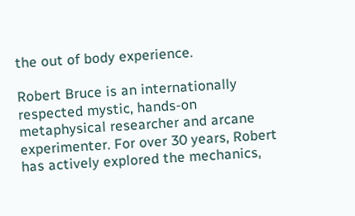the out of body experience.

Robert Bruce is an internationally respected mystic, hands-on metaphysical researcher and arcane experimenter. For over 30 years, Robert has actively explored the mechanics,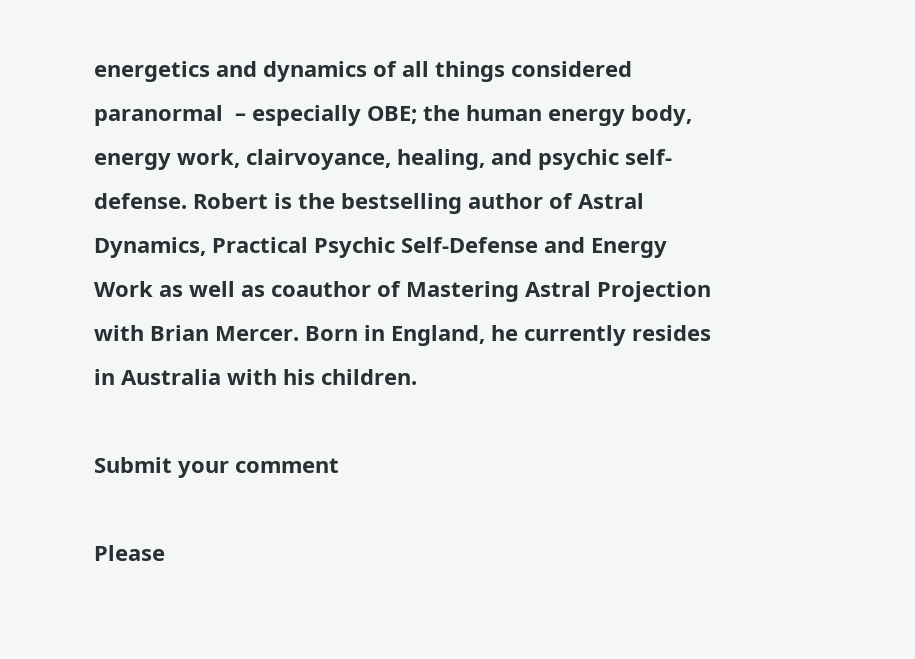energetics and dynamics of all things considered paranormal  – especially OBE; the human energy body, energy work, clairvoyance, healing, and psychic self-defense. Robert is the bestselling author of Astral Dynamics, Practical Psychic Self-Defense and Energy Work as well as coauthor of Mastering Astral Projection with Brian Mercer. Born in England, he currently resides in Australia with his children.

Submit your comment

Please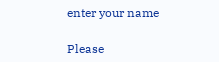enter your name

Please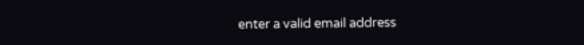enter a valid email address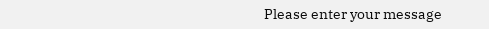Please enter your message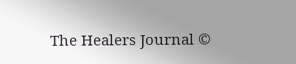The Healers Journal ©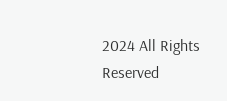2024 All Rights Reserved